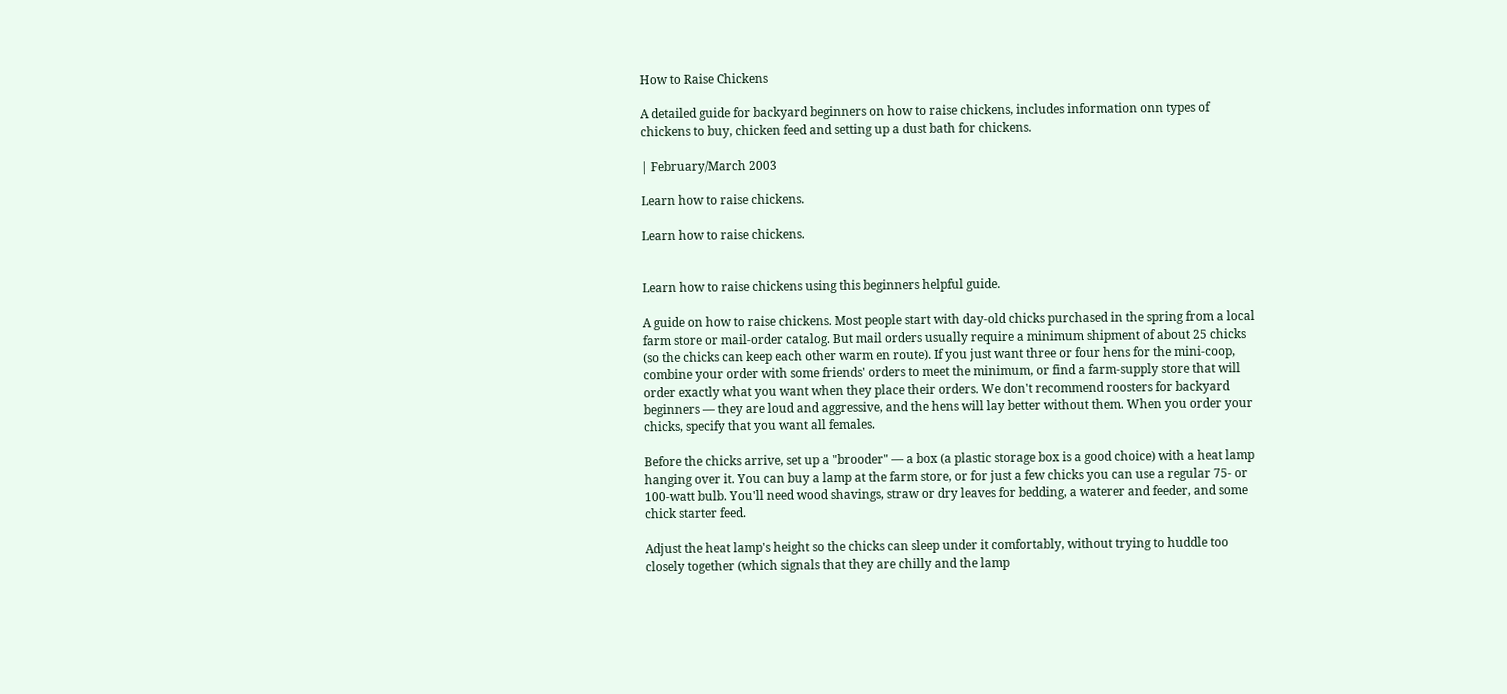How to Raise Chickens

A detailed guide for backyard beginners on how to raise chickens, includes information onn types of chickens to buy, chicken feed and setting up a dust bath for chickens.

| February/March 2003

Learn how to raise chickens.

Learn how to raise chickens.


Learn how to raise chickens using this beginners helpful guide.

A guide on how to raise chickens. Most people start with day-old chicks purchased in the spring from a local farm store or mail-order catalog. But mail orders usually require a minimum shipment of about 25 chicks (so the chicks can keep each other warm en route). If you just want three or four hens for the mini-coop, combine your order with some friends' orders to meet the minimum, or find a farm-supply store that will order exactly what you want when they place their orders. We don't recommend roosters for backyard beginners — they are loud and aggressive, and the hens will lay better without them. When you order your chicks, specify that you want all females.

Before the chicks arrive, set up a "brooder" — a box (a plastic storage box is a good choice) with a heat lamp hanging over it. You can buy a lamp at the farm store, or for just a few chicks you can use a regular 75- or 100-watt bulb. You'll need wood shavings, straw or dry leaves for bedding, a waterer and feeder, and some chick starter feed.

Adjust the heat lamp's height so the chicks can sleep under it comfortably, without trying to huddle too closely together (which signals that they are chilly and the lamp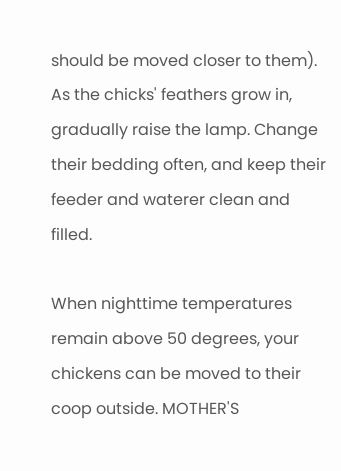should be moved closer to them). As the chicks' feathers grow in, gradually raise the lamp. Change their bedding often, and keep their feeder and waterer clean and filled.

When nighttime temperatures remain above 50 degrees, your chickens can be moved to their coop outside. MOTHER'S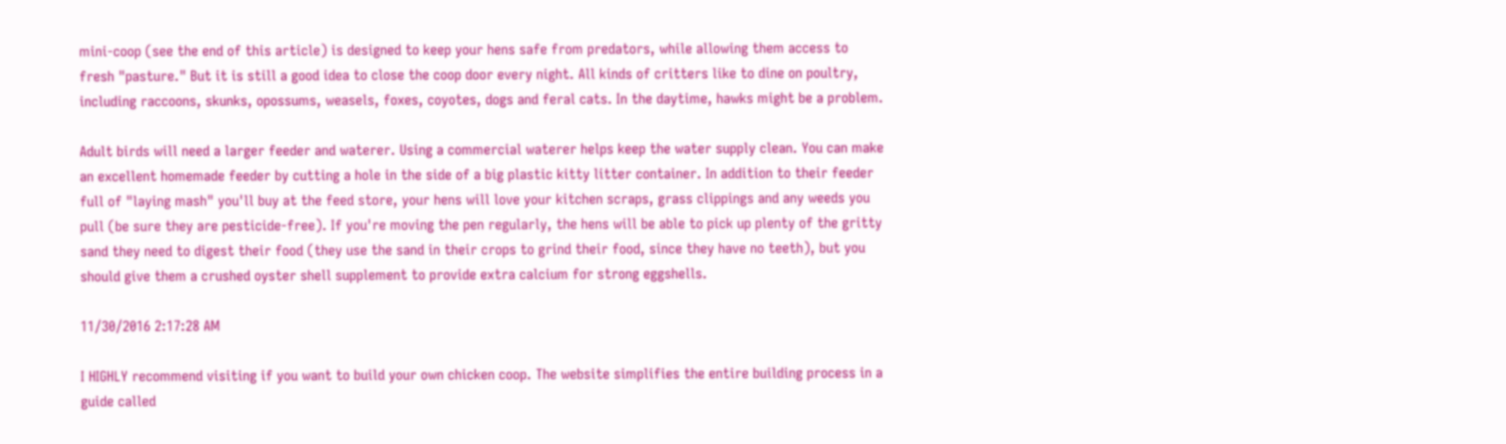mini-coop (see the end of this article) is designed to keep your hens safe from predators, while allowing them access to fresh "pasture." But it is still a good idea to close the coop door every night. All kinds of critters like to dine on poultry, including raccoons, skunks, opossums, weasels, foxes, coyotes, dogs and feral cats. In the daytime, hawks might be a problem.

Adult birds will need a larger feeder and waterer. Using a commercial waterer helps keep the water supply clean. You can make an excellent homemade feeder by cutting a hole in the side of a big plastic kitty litter container. In addition to their feeder full of "laying mash" you'll buy at the feed store, your hens will love your kitchen scraps, grass clippings and any weeds you pull (be sure they are pesticide-free). If you're moving the pen regularly, the hens will be able to pick up plenty of the gritty sand they need to digest their food (they use the sand in their crops to grind their food, since they have no teeth), but you should give them a crushed oyster shell supplement to provide extra calcium for strong eggshells.

11/30/2016 2:17:28 AM

I HIGHLY recommend visiting if you want to build your own chicken coop. The website simplifies the entire building process in a guide called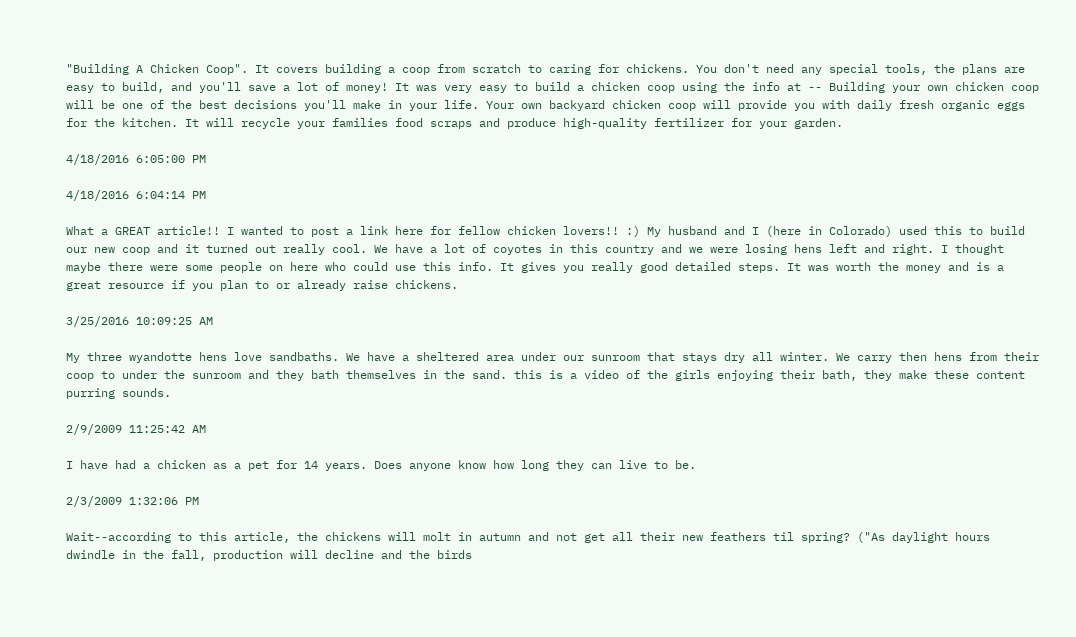"Building A Chicken Coop". It covers building a coop from scratch to caring for chickens. You don't need any special tools, the plans are easy to build, and you'll save a lot of money! It was very easy to build a chicken coop using the info at -- Building your own chicken coop will be one of the best decisions you'll make in your life. Your own backyard chicken coop will provide you with daily fresh organic eggs for the kitchen. It will recycle your families food scraps and produce high-quality fertilizer for your garden.

4/18/2016 6:05:00 PM

4/18/2016 6:04:14 PM

What a GREAT article!! I wanted to post a link here for fellow chicken lovers!! :) My husband and I (here in Colorado) used this to build our new coop and it turned out really cool. We have a lot of coyotes in this country and we were losing hens left and right. I thought maybe there were some people on here who could use this info. It gives you really good detailed steps. It was worth the money and is a great resource if you plan to or already raise chickens.

3/25/2016 10:09:25 AM

My three wyandotte hens love sandbaths. We have a sheltered area under our sunroom that stays dry all winter. We carry then hens from their coop to under the sunroom and they bath themselves in the sand. this is a video of the girls enjoying their bath, they make these content purring sounds.

2/9/2009 11:25:42 AM

I have had a chicken as a pet for 14 years. Does anyone know how long they can live to be.

2/3/2009 1:32:06 PM

Wait--according to this article, the chickens will molt in autumn and not get all their new feathers til spring? ("As daylight hours dwindle in the fall, production will decline and the birds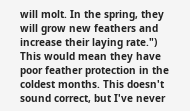will molt. In the spring, they will grow new feathers and increase their laying rate.") This would mean they have poor feather protection in the coldest months. This doesn't sound correct, but I've never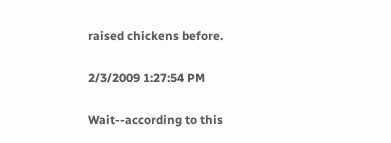raised chickens before.

2/3/2009 1:27:54 PM

Wait--according to this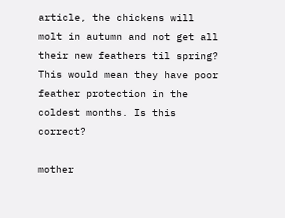article, the chickens will molt in autumn and not get all their new feathers til spring? This would mean they have poor feather protection in the coldest months. Is this correct?

mother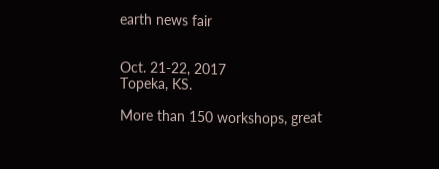earth news fair


Oct. 21-22, 2017
Topeka, KS.

More than 150 workshops, great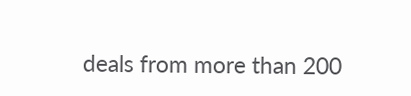deals from more than 200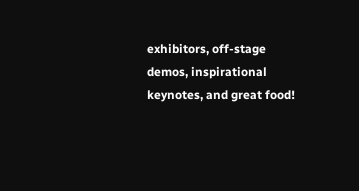exhibitors, off-stage demos, inspirational keynotes, and great food!